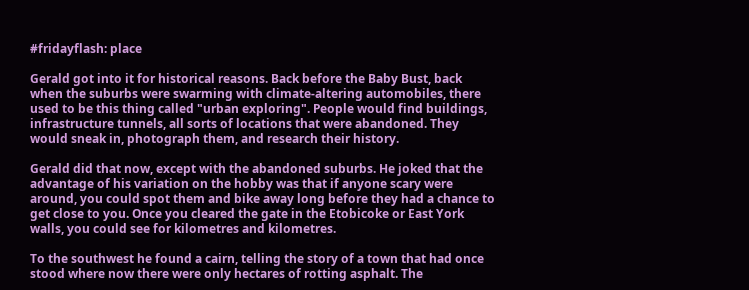#fridayflash: place

Gerald got into it for historical reasons. Back before the Baby Bust, back when the suburbs were swarming with climate-altering automobiles, there used to be this thing called "urban exploring". People would find buildings, infrastructure tunnels, all sorts of locations that were abandoned. They would sneak in, photograph them, and research their history.

Gerald did that now, except with the abandoned suburbs. He joked that the advantage of his variation on the hobby was that if anyone scary were around, you could spot them and bike away long before they had a chance to get close to you. Once you cleared the gate in the Etobicoke or East York walls, you could see for kilometres and kilometres.

To the southwest he found a cairn, telling the story of a town that had once stood where now there were only hectares of rotting asphalt. The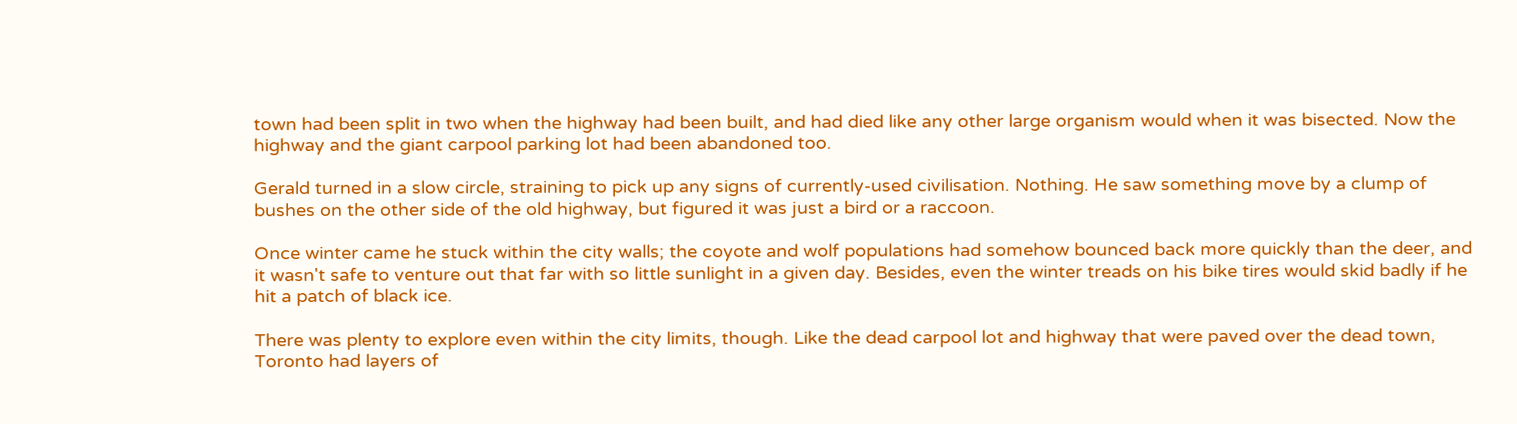town had been split in two when the highway had been built, and had died like any other large organism would when it was bisected. Now the highway and the giant carpool parking lot had been abandoned too.

Gerald turned in a slow circle, straining to pick up any signs of currently-used civilisation. Nothing. He saw something move by a clump of bushes on the other side of the old highway, but figured it was just a bird or a raccoon.

Once winter came he stuck within the city walls; the coyote and wolf populations had somehow bounced back more quickly than the deer, and it wasn't safe to venture out that far with so little sunlight in a given day. Besides, even the winter treads on his bike tires would skid badly if he hit a patch of black ice.

There was plenty to explore even within the city limits, though. Like the dead carpool lot and highway that were paved over the dead town, Toronto had layers of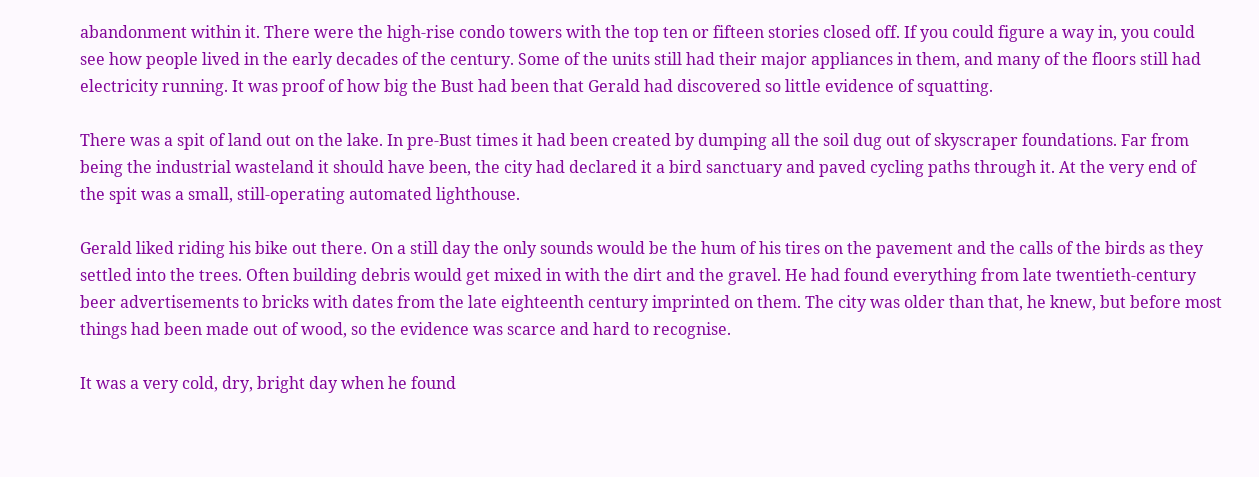abandonment within it. There were the high-rise condo towers with the top ten or fifteen stories closed off. If you could figure a way in, you could see how people lived in the early decades of the century. Some of the units still had their major appliances in them, and many of the floors still had electricity running. It was proof of how big the Bust had been that Gerald had discovered so little evidence of squatting.

There was a spit of land out on the lake. In pre-Bust times it had been created by dumping all the soil dug out of skyscraper foundations. Far from being the industrial wasteland it should have been, the city had declared it a bird sanctuary and paved cycling paths through it. At the very end of the spit was a small, still-operating automated lighthouse.

Gerald liked riding his bike out there. On a still day the only sounds would be the hum of his tires on the pavement and the calls of the birds as they settled into the trees. Often building debris would get mixed in with the dirt and the gravel. He had found everything from late twentieth-century beer advertisements to bricks with dates from the late eighteenth century imprinted on them. The city was older than that, he knew, but before most things had been made out of wood, so the evidence was scarce and hard to recognise.

It was a very cold, dry, bright day when he found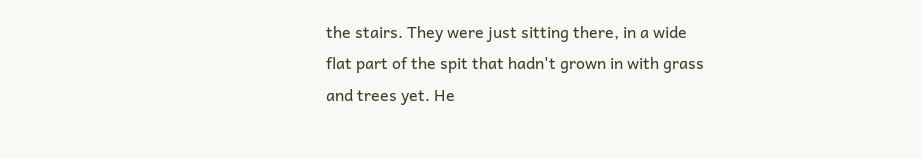the stairs. They were just sitting there, in a wide flat part of the spit that hadn't grown in with grass and trees yet. He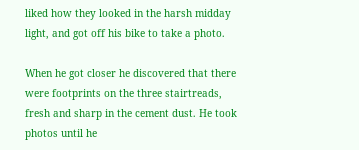liked how they looked in the harsh midday light, and got off his bike to take a photo.

When he got closer he discovered that there were footprints on the three stairtreads, fresh and sharp in the cement dust. He took photos until he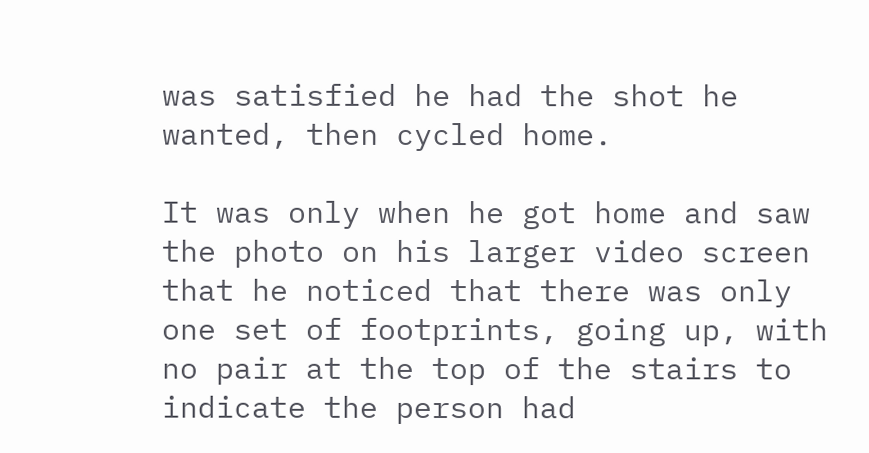was satisfied he had the shot he wanted, then cycled home.

It was only when he got home and saw the photo on his larger video screen that he noticed that there was only one set of footprints, going up, with no pair at the top of the stairs to indicate the person had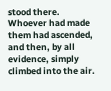stood there. Whoever had made them had ascended, and then, by all evidence, simply climbed into the air.